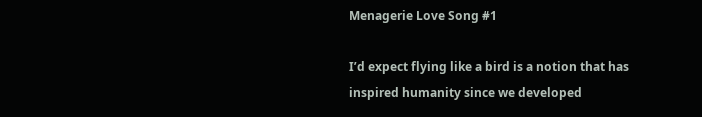Menagerie Love Song #1

I’d expect flying like a bird is a notion that has inspired humanity since we developed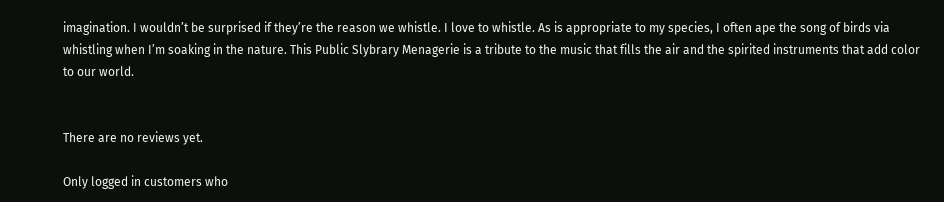imagination. I wouldn’t be surprised if they’re the reason we whistle. I love to whistle. As is appropriate to my species, I often ape the song of birds via whistling when I’m soaking in the nature. This Public Slybrary Menagerie is a tribute to the music that fills the air and the spirited instruments that add color to our world.


There are no reviews yet.

Only logged in customers who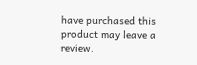have purchased this product may leave a review.